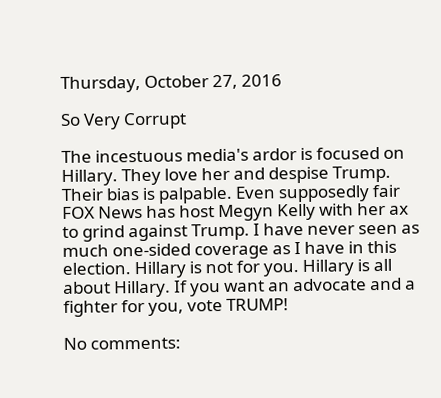Thursday, October 27, 2016

So Very Corrupt

The incestuous media's ardor is focused on Hillary. They love her and despise Trump. Their bias is palpable. Even supposedly fair FOX News has host Megyn Kelly with her ax to grind against Trump. I have never seen as much one-sided coverage as I have in this election. Hillary is not for you. Hillary is all about Hillary. If you want an advocate and a fighter for you, vote TRUMP!

No comments: